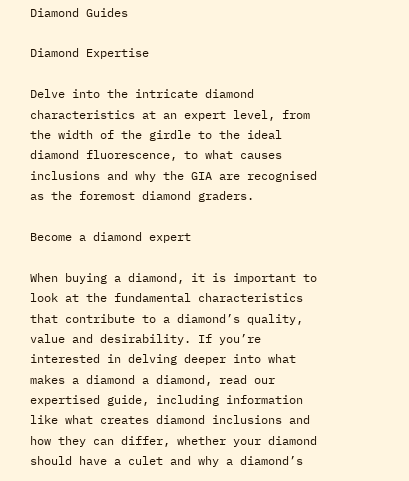Diamond Guides

Diamond Expertise

Delve into the intricate diamond characteristics at an expert level, from the width of the girdle to the ideal diamond fluorescence, to what causes inclusions and why the GIA are recognised as the foremost diamond graders.

Become a diamond expert

When buying a diamond, it is important to look at the fundamental characteristics that contribute to a diamond’s quality, value and desirability. If you’re interested in delving deeper into what makes a diamond a diamond, read our expertised guide, including information like what creates diamond inclusions and how they can differ, whether your diamond should have a culet and why a diamond’s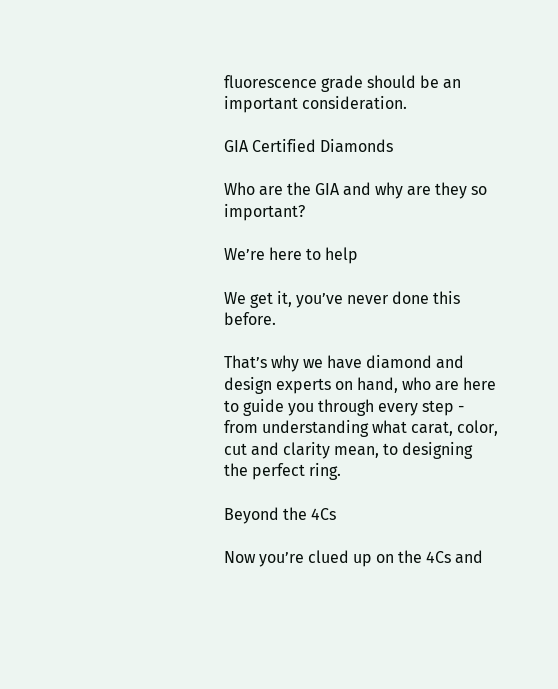fluorescence grade should be an important consideration.

GIA Certified Diamonds

Who are the GIA and why are they so important?

We’re here to help

We get it, you’ve never done this before.

That’s why we have diamond and design experts on hand, who are here to guide you through every step - from understanding what carat, color, cut and clarity mean, to designing the perfect ring.

Beyond the 4Cs

Now you’re clued up on the 4Cs and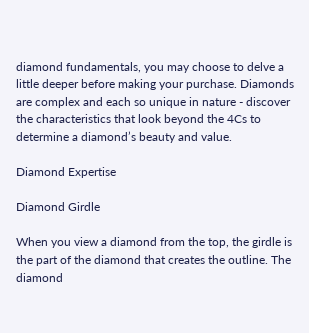diamond fundamentals, you may choose to delve a little deeper before making your purchase. Diamonds are complex and each so unique in nature - discover the characteristics that look beyond the 4Cs to determine a diamond’s beauty and value.

Diamond Expertise

Diamond Girdle

When you view a diamond from the top, the girdle is the part of the diamond that creates the outline. The diamond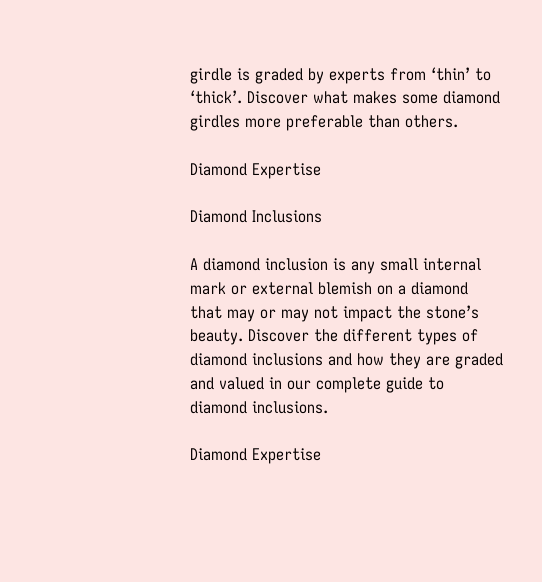girdle is graded by experts from ‘thin’ to ‘thick’. Discover what makes some diamond girdles more preferable than others.

Diamond Expertise

Diamond Inclusions

A diamond inclusion is any small internal mark or external blemish on a diamond that may or may not impact the stone’s beauty. Discover the different types of diamond inclusions and how they are graded and valued in our complete guide to diamond inclusions.

Diamond Expertise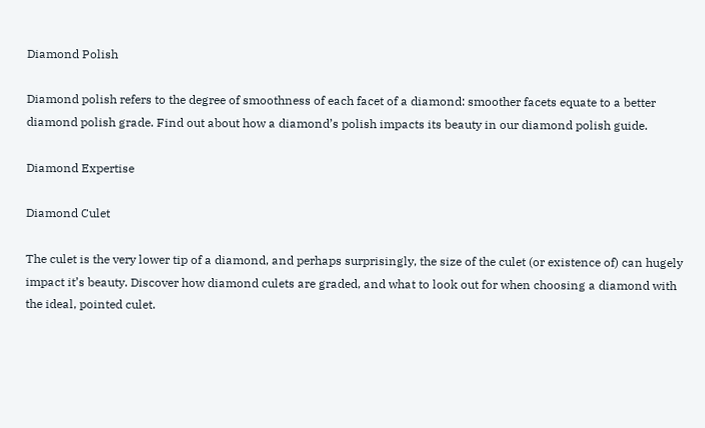Diamond Polish

Diamond polish refers to the degree of smoothness of each facet of a diamond: smoother facets equate to a better diamond polish grade. Find out about how a diamond’s polish impacts its beauty in our diamond polish guide.

Diamond Expertise

Diamond Culet

The culet is the very lower tip of a diamond, and perhaps surprisingly, the size of the culet (or existence of) can hugely impact it’s beauty. Discover how diamond culets are graded, and what to look out for when choosing a diamond with the ideal, pointed culet.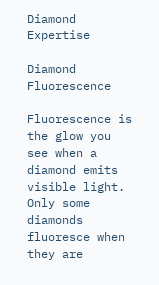Diamond Expertise

Diamond Fluorescence

Fluorescence is the glow you see when a diamond emits visible light. Only some diamonds fluoresce when they are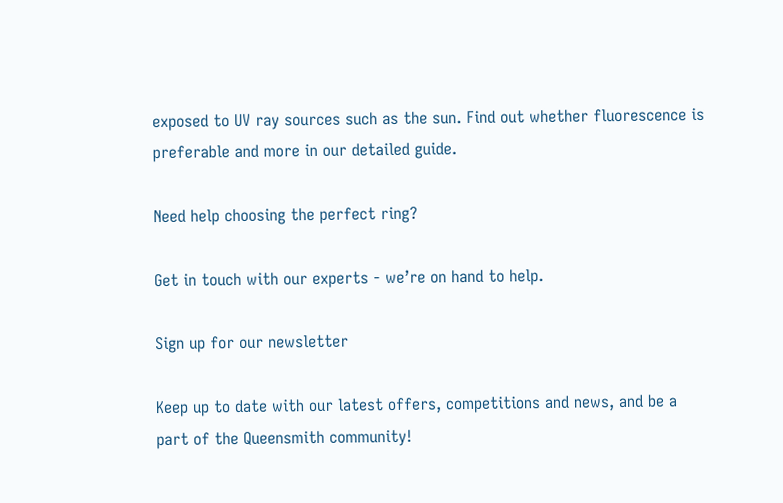exposed to UV ray sources such as the sun. Find out whether fluorescence is preferable and more in our detailed guide.

Need help choosing the perfect ring?

Get in touch with our experts - we’re on hand to help.

Sign up for our newsletter

Keep up to date with our latest offers, competitions and news, and be a part of the Queensmith community!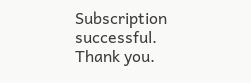Subscription successful. Thank you.